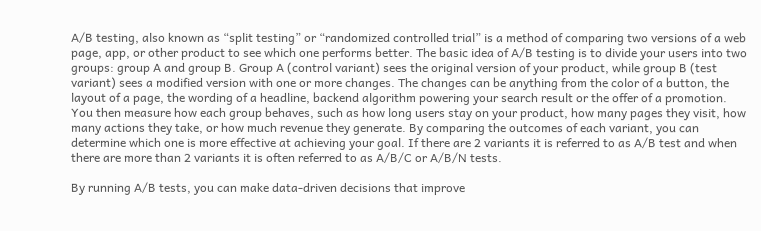A/B testing, also known as “split testing” or “randomized controlled trial” is a method of comparing two versions of a web page, app, or other product to see which one performs better. The basic idea of A/B testing is to divide your users into two groups: group A and group B. Group A (control variant) sees the original version of your product, while group B (test variant) sees a modified version with one or more changes. The changes can be anything from the color of a button, the layout of a page, the wording of a headline, backend algorithm powering your search result or the offer of a promotion. You then measure how each group behaves, such as how long users stay on your product, how many pages they visit, how many actions they take, or how much revenue they generate. By comparing the outcomes of each variant, you can determine which one is more effective at achieving your goal. If there are 2 variants it is referred to as A/B test and when there are more than 2 variants it is often referred to as A/B/C or A/B/N tests.

By running A/B tests, you can make data-driven decisions that improve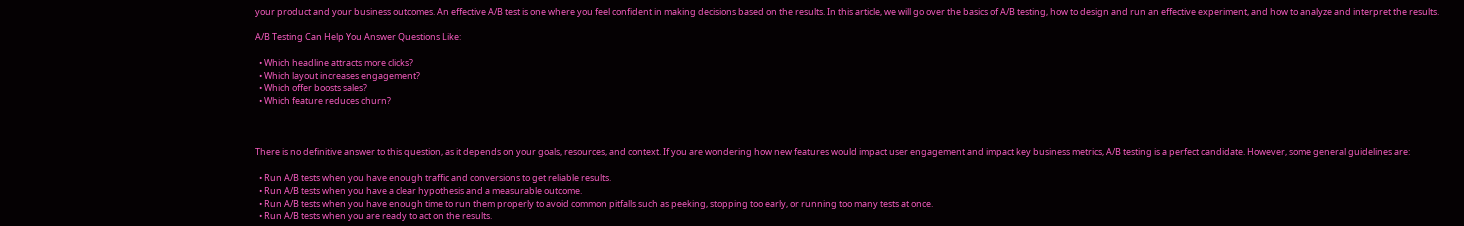your product and your business outcomes. An effective A/B test is one where you feel confident in making decisions based on the results. In this article, we will go over the basics of A/B testing, how to design and run an effective experiment, and how to analyze and interpret the results.

A/B Testing Can Help You Answer Questions Like:

  • Which headline attracts more clicks?
  • Which layout increases engagement?
  • Which offer boosts sales?
  • Which feature reduces churn?



There is no definitive answer to this question, as it depends on your goals, resources, and context. If you are wondering how new features would impact user engagement and impact key business metrics, A/B testing is a perfect candidate. However, some general guidelines are:

  • Run A/B tests when you have enough traffic and conversions to get reliable results.
  • Run A/B tests when you have a clear hypothesis and a measurable outcome.
  • Run A/B tests when you have enough time to run them properly to avoid common pitfalls such as peeking, stopping too early, or running too many tests at once.
  • Run A/B tests when you are ready to act on the results.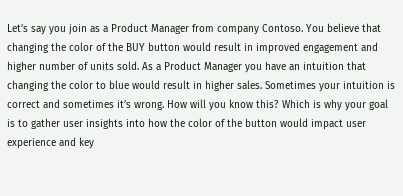Let’s say you join as a Product Manager from company Contoso. You believe that changing the color of the BUY button would result in improved engagement and higher number of units sold. As a Product Manager you have an intuition that changing the color to blue would result in higher sales. Sometimes your intuition is correct and sometimes it’s wrong. How will you know this? Which is why your goal is to gather user insights into how the color of the button would impact user experience and key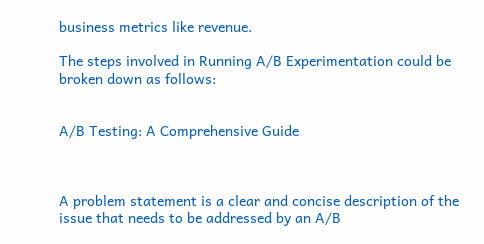business metrics like revenue.

The steps involved in Running A/B Experimentation could be broken down as follows:


A/B Testing: A Comprehensive Guide



A problem statement is a clear and concise description of the issue that needs to be addressed by an A/B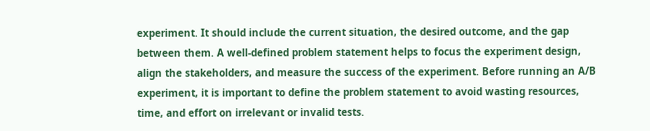experiment. It should include the current situation, the desired outcome, and the gap between them. A well-defined problem statement helps to focus the experiment design, align the stakeholders, and measure the success of the experiment. Before running an A/B experiment, it is important to define the problem statement to avoid wasting resources, time, and effort on irrelevant or invalid tests.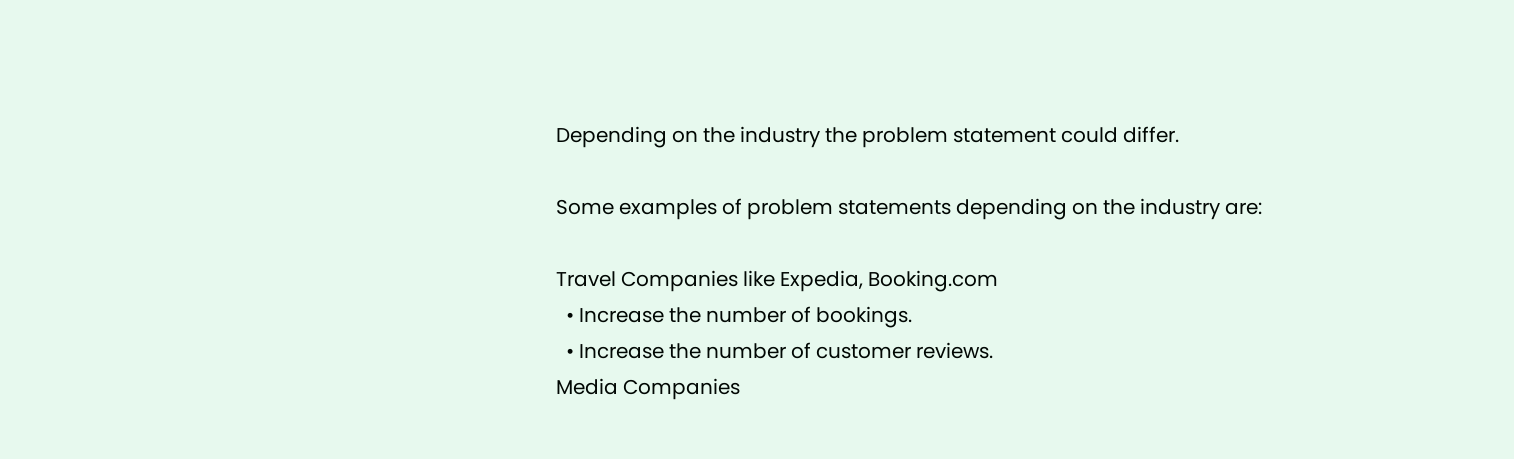Depending on the industry the problem statement could differ.

Some examples of problem statements depending on the industry are:

Travel Companies like Expedia, Booking.com
  • Increase the number of bookings.
  • Increase the number of customer reviews.
Media Companies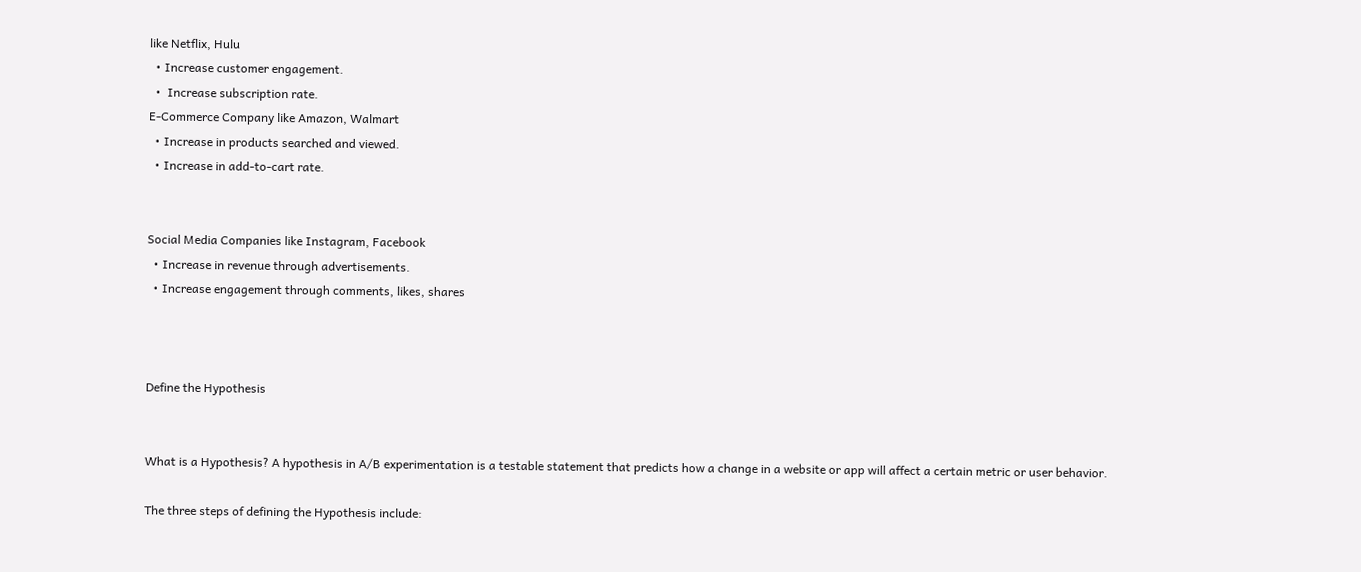like Netflix, Hulu
  • Increase customer engagement.
  •  Increase subscription rate.
E-Commerce Company like Amazon, Walmart
  • Increase in products searched and viewed.
  • Increase in add-to-cart rate.


Social Media Companies like Instagram, Facebook
  • Increase in revenue through advertisements.
  • Increase engagement through comments, likes, shares



Define the Hypothesis


What is a Hypothesis? A hypothesis in A/B experimentation is a testable statement that predicts how a change in a website or app will affect a certain metric or user behavior.

The three steps of defining the Hypothesis include: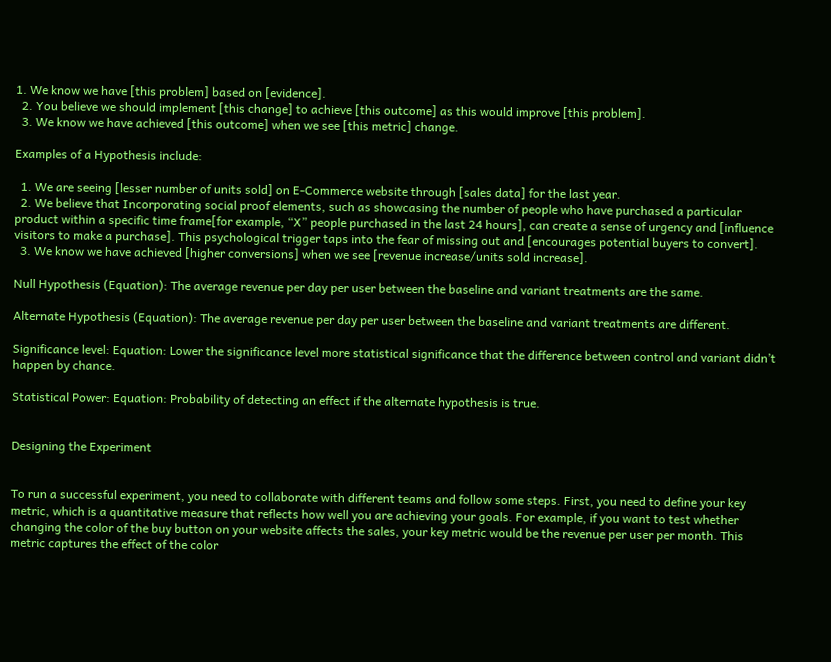1. We know we have [this problem] based on [evidence].
  2. You believe we should implement [this change] to achieve [this outcome] as this would improve [this problem].
  3. We know we have achieved [this outcome] when we see [this metric] change.

Examples of a Hypothesis include:

  1. We are seeing [lesser number of units sold] on E-Commerce website through [sales data] for the last year.
  2. We believe that Incorporating social proof elements, such as showcasing the number of people who have purchased a particular product within a specific time frame[for example, “X” people purchased in the last 24 hours], can create a sense of urgency and [influence visitors to make a purchase]. This psychological trigger taps into the fear of missing out and [encourages potential buyers to convert].
  3. We know we have achieved [higher conversions] when we see [revenue increase/units sold increase].

Null Hypothesis (Equation): The average revenue per day per user between the baseline and variant treatments are the same.

Alternate Hypothesis (Equation): The average revenue per day per user between the baseline and variant treatments are different.

Significance level: Equation: Lower the significance level more statistical significance that the difference between control and variant didn’t happen by chance.

Statistical Power: Equation: Probability of detecting an effect if the alternate hypothesis is true.


Designing the Experiment


To run a successful experiment, you need to collaborate with different teams and follow some steps. First, you need to define your key metric, which is a quantitative measure that reflects how well you are achieving your goals. For example, if you want to test whether changing the color of the buy button on your website affects the sales, your key metric would be the revenue per user per month. This metric captures the effect of the color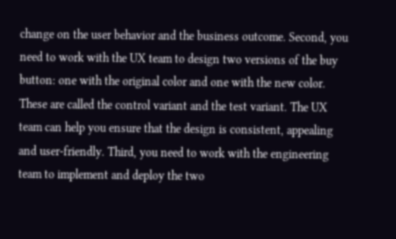change on the user behavior and the business outcome. Second, you need to work with the UX team to design two versions of the buy button: one with the original color and one with the new color. These are called the control variant and the test variant. The UX team can help you ensure that the design is consistent, appealing and user-friendly. Third, you need to work with the engineering team to implement and deploy the two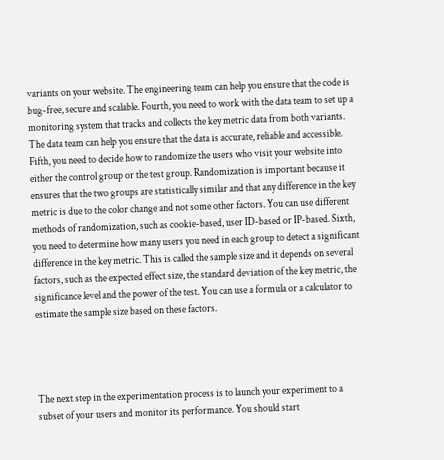variants on your website. The engineering team can help you ensure that the code is bug-free, secure and scalable. Fourth, you need to work with the data team to set up a monitoring system that tracks and collects the key metric data from both variants. The data team can help you ensure that the data is accurate, reliable and accessible. Fifth, you need to decide how to randomize the users who visit your website into either the control group or the test group. Randomization is important because it ensures that the two groups are statistically similar and that any difference in the key metric is due to the color change and not some other factors. You can use different methods of randomization, such as cookie-based, user ID-based or IP-based. Sixth, you need to determine how many users you need in each group to detect a significant difference in the key metric. This is called the sample size and it depends on several factors, such as the expected effect size, the standard deviation of the key metric, the significance level and the power of the test. You can use a formula or a calculator to estimate the sample size based on these factors.




The next step in the experimentation process is to launch your experiment to a subset of your users and monitor its performance. You should start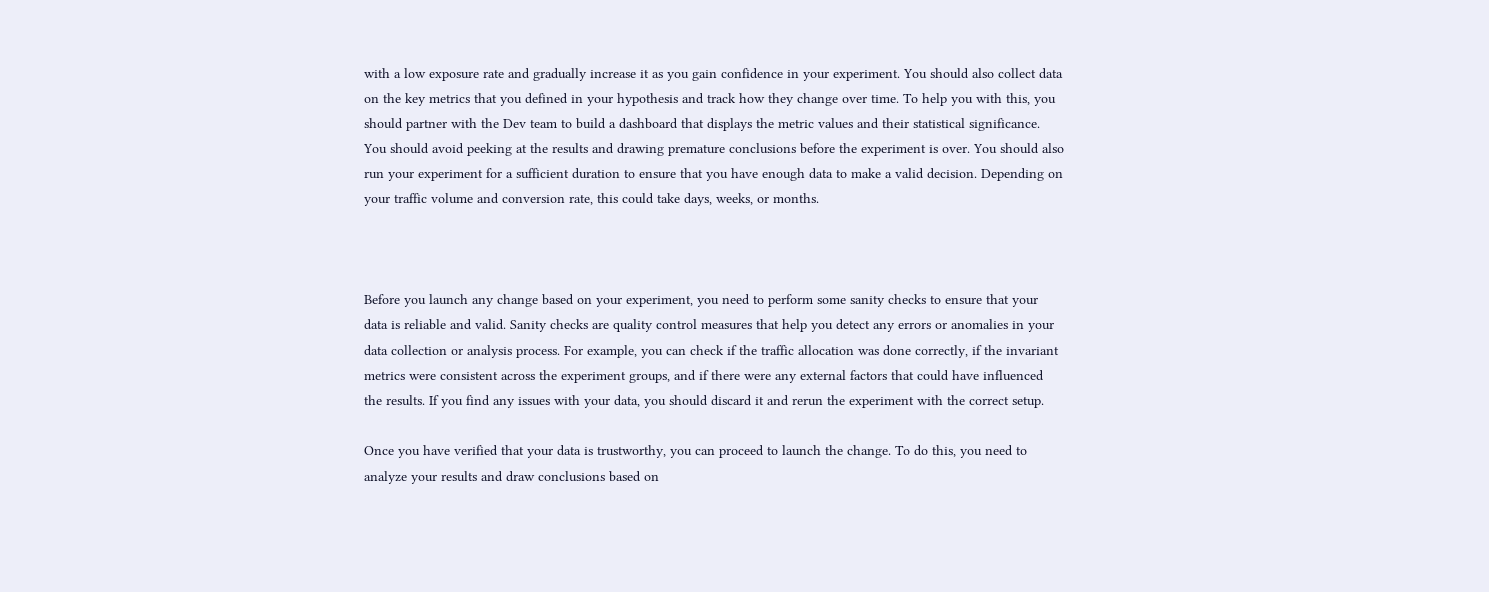with a low exposure rate and gradually increase it as you gain confidence in your experiment. You should also collect data on the key metrics that you defined in your hypothesis and track how they change over time. To help you with this, you should partner with the Dev team to build a dashboard that displays the metric values and their statistical significance. You should avoid peeking at the results and drawing premature conclusions before the experiment is over. You should also run your experiment for a sufficient duration to ensure that you have enough data to make a valid decision. Depending on your traffic volume and conversion rate, this could take days, weeks, or months.



Before you launch any change based on your experiment, you need to perform some sanity checks to ensure that your data is reliable and valid. Sanity checks are quality control measures that help you detect any errors or anomalies in your data collection or analysis process. For example, you can check if the traffic allocation was done correctly, if the invariant metrics were consistent across the experiment groups, and if there were any external factors that could have influenced the results. If you find any issues with your data, you should discard it and rerun the experiment with the correct setup.

Once you have verified that your data is trustworthy, you can proceed to launch the change. To do this, you need to analyze your results and draw conclusions based on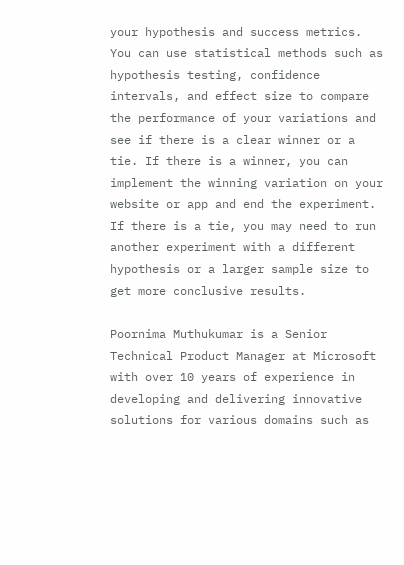your hypothesis and success metrics. You can use statistical methods such as hypothesis testing, confidence intervals, and effect size to compare the performance of your variations and see if there is a clear winner or a tie. If there is a winner, you can implement the winning variation on your website or app and end the experiment. If there is a tie, you may need to run another experiment with a different hypothesis or a larger sample size to get more conclusive results.

Poornima Muthukumar is a Senior Technical Product Manager at Microsoft with over 10 years of experience in developing and delivering innovative solutions for various domains such as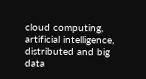cloud computing, artificial intelligence, distributed and big data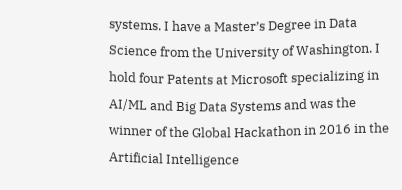systems. I have a Master’s Degree in Data Science from the University of Washington. I hold four Patents at Microsoft specializing in AI/ML and Big Data Systems and was the winner of the Global Hackathon in 2016 in the Artificial Intelligence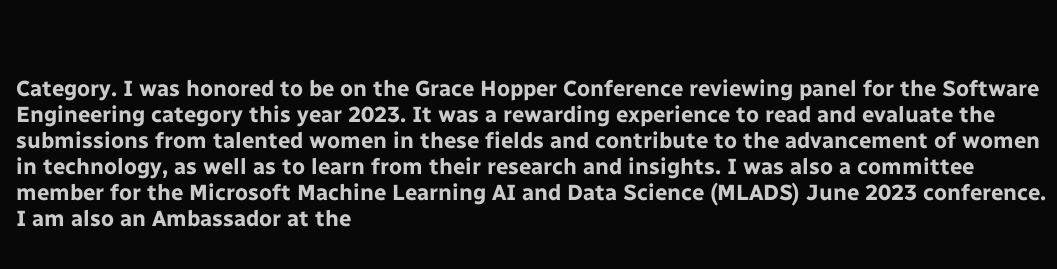Category. I was honored to be on the Grace Hopper Conference reviewing panel for the Software Engineering category this year 2023. It was a rewarding experience to read and evaluate the submissions from talented women in these fields and contribute to the advancement of women in technology, as well as to learn from their research and insights. I was also a committee member for the Microsoft Machine Learning AI and Data Science (MLADS) June 2023 conference. I am also an Ambassador at the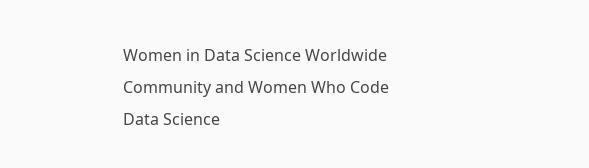Women in Data Science Worldwide Community and Women Who Code Data Science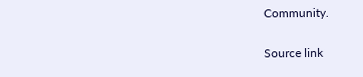Community.

Source link